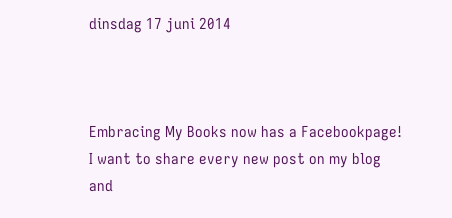dinsdag 17 juni 2014



Embracing My Books now has a Facebookpage!
I want to share every new post on my blog and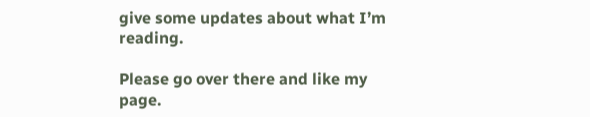give some updates about what I’m reading.

Please go over there and like my page.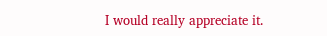I would really appreciate it.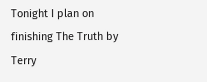Tonight I plan on finishing The Truth by Terry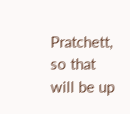Pratchett, so that will be up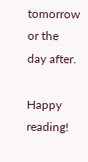tomorrow or the day after.

Happy reading!